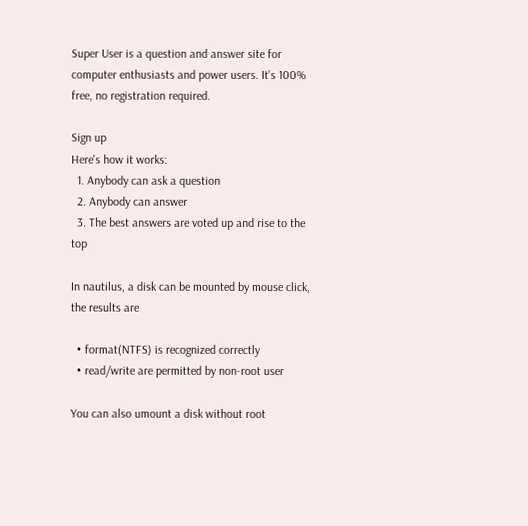Super User is a question and answer site for computer enthusiasts and power users. It's 100% free, no registration required.

Sign up
Here's how it works:
  1. Anybody can ask a question
  2. Anybody can answer
  3. The best answers are voted up and rise to the top

In nautilus, a disk can be mounted by mouse click, the results are

  • format(NTFS) is recognized correctly
  • read/write are permitted by non-root user

You can also umount a disk without root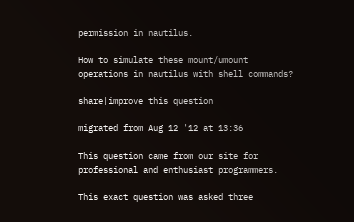permission in nautilus.

How to simulate these mount/umount operations in nautilus with shell commands?

share|improve this question

migrated from Aug 12 '12 at 13:36

This question came from our site for professional and enthusiast programmers.

This exact question was asked three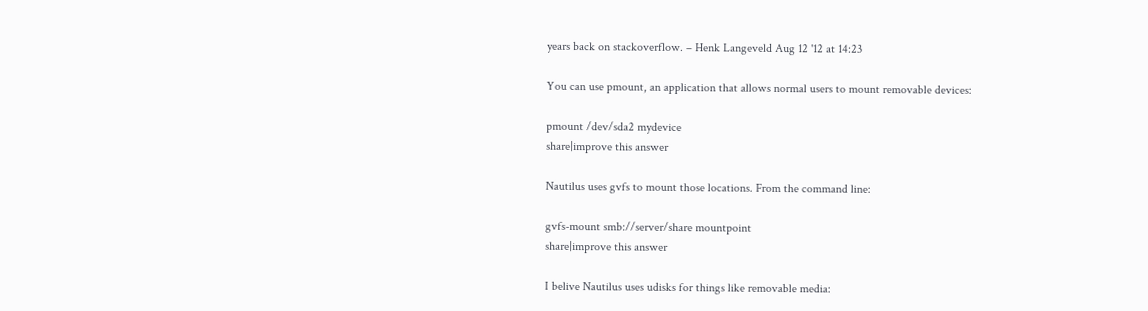years back on stackoverflow. – Henk Langeveld Aug 12 '12 at 14:23

You can use pmount, an application that allows normal users to mount removable devices:

pmount /dev/sda2 mydevice
share|improve this answer

Nautilus uses gvfs to mount those locations. From the command line:

gvfs-mount smb://server/share mountpoint
share|improve this answer

I belive Nautilus uses udisks for things like removable media: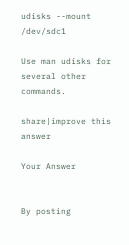udisks --mount /dev/sdc1

Use man udisks for several other commands.

share|improve this answer

Your Answer


By posting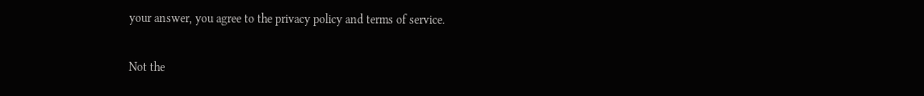your answer, you agree to the privacy policy and terms of service.

Not the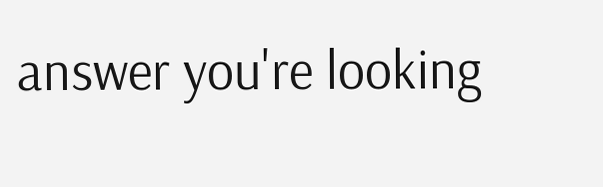answer you're looking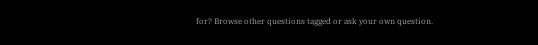for? Browse other questions tagged or ask your own question.